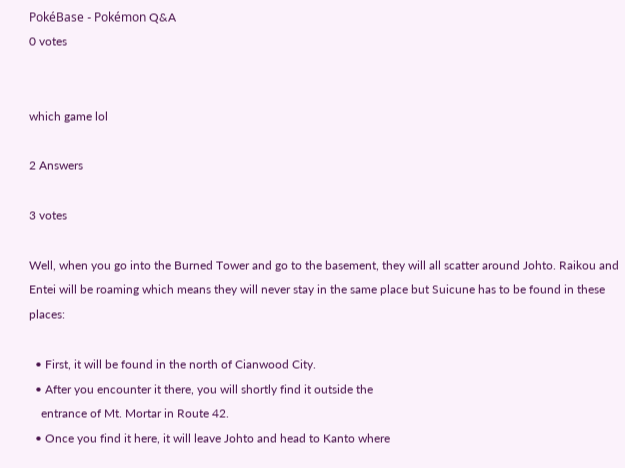PokéBase - Pokémon Q&A
0 votes


which game lol

2 Answers

3 votes

Well, when you go into the Burned Tower and go to the basement, they will all scatter around Johto. Raikou and Entei will be roaming which means they will never stay in the same place but Suicune has to be found in these places:

  • First, it will be found in the north of Cianwood City.
  • After you encounter it there, you will shortly find it outside the
    entrance of Mt. Mortar in Route 42.
  • Once you find it here, it will leave Johto and head to Kanto where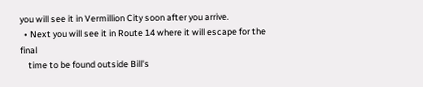you will see it in Vermillion City soon after you arrive.
  • Next you will see it in Route 14 where it will escape for the final
    time to be found outside Bill's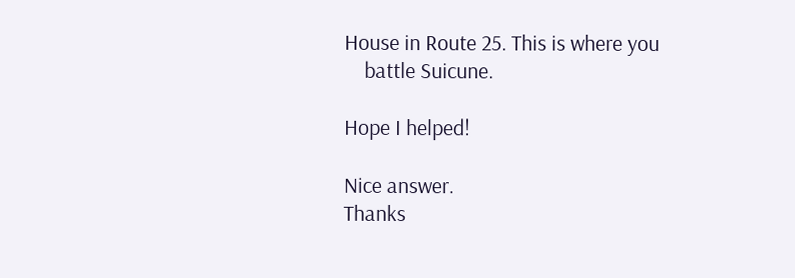House in Route 25. This is where you
    battle Suicune.

Hope I helped!

Nice answer.
Thanks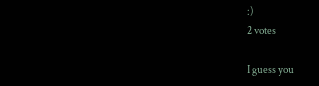:)
2 votes

I guess you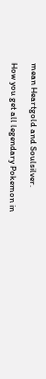mean Heartgold and Soulsilver.

How you get all legendary Pokemon in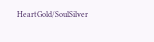HeartGold/SoulSilver